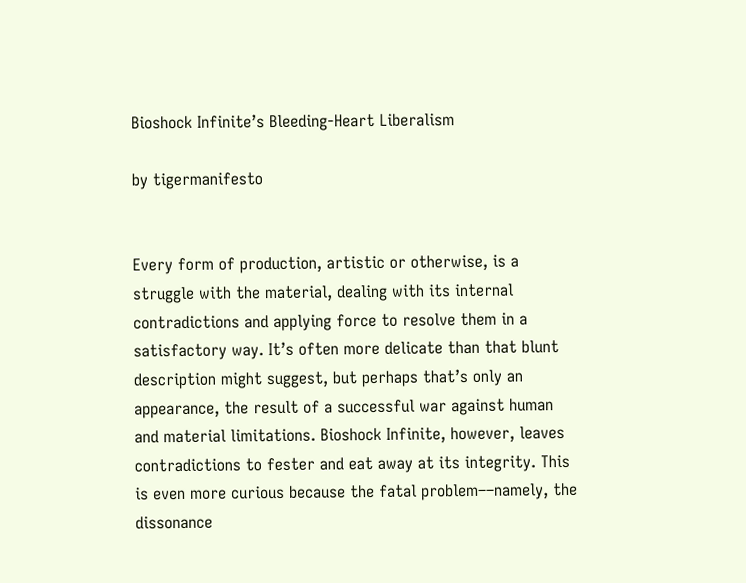Bioshock Infinite’s Bleeding-Heart Liberalism

by tigermanifesto


Every form of production, artistic or otherwise, is a struggle with the material, dealing with its internal contradictions and applying force to resolve them in a satisfactory way. It’s often more delicate than that blunt description might suggest, but perhaps that’s only an appearance, the result of a successful war against human and material limitations. Bioshock Infinite, however, leaves contradictions to fester and eat away at its integrity. This is even more curious because the fatal problem––namely, the dissonance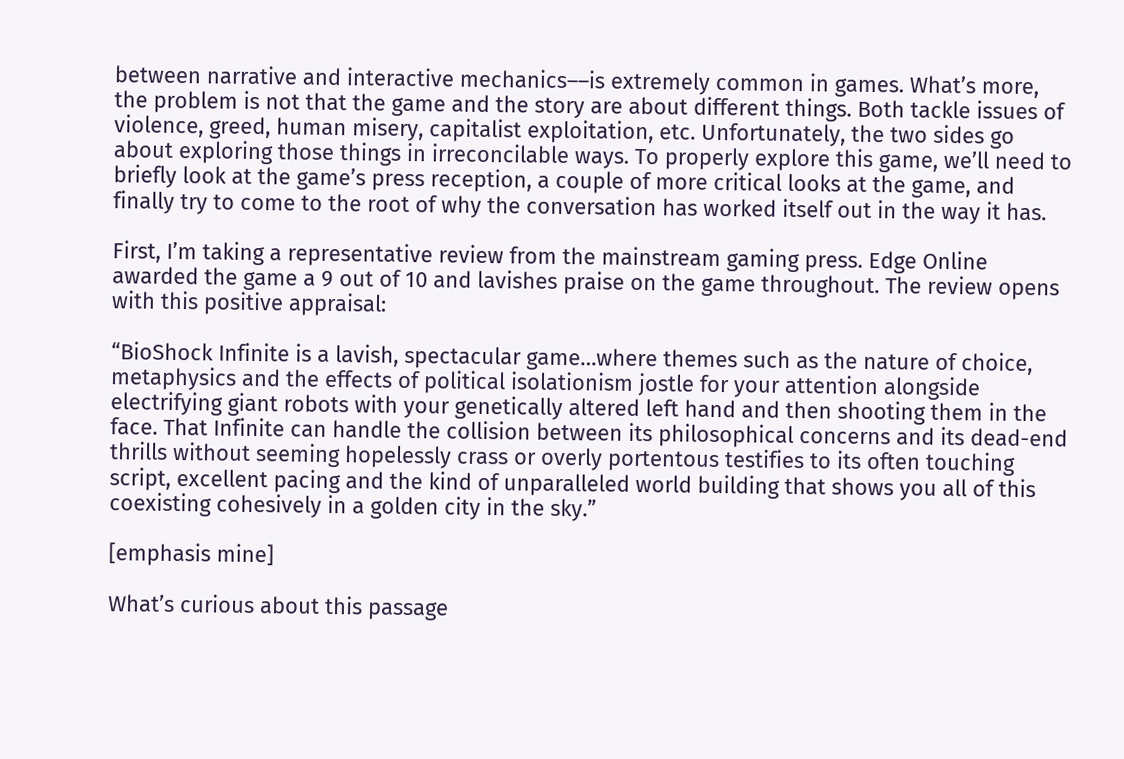between narrative and interactive mechanics––is extremely common in games. What’s more, the problem is not that the game and the story are about different things. Both tackle issues of violence, greed, human misery, capitalist exploitation, etc. Unfortunately, the two sides go about exploring those things in irreconcilable ways. To properly explore this game, we’ll need to briefly look at the game’s press reception, a couple of more critical looks at the game, and finally try to come to the root of why the conversation has worked itself out in the way it has.

First, I’m taking a representative review from the mainstream gaming press. Edge Online awarded the game a 9 out of 10 and lavishes praise on the game throughout. The review opens with this positive appraisal:

“BioShock Infinite is a lavish, spectacular game…where themes such as the nature of choice, metaphysics and the effects of political isolationism jostle for your attention alongside electrifying giant robots with your genetically altered left hand and then shooting them in the face. That Infinite can handle the collision between its philosophical concerns and its dead-end thrills without seeming hopelessly crass or overly portentous testifies to its often touching script, excellent pacing and the kind of unparalleled world building that shows you all of this coexisting cohesively in a golden city in the sky.”

[emphasis mine]

What’s curious about this passage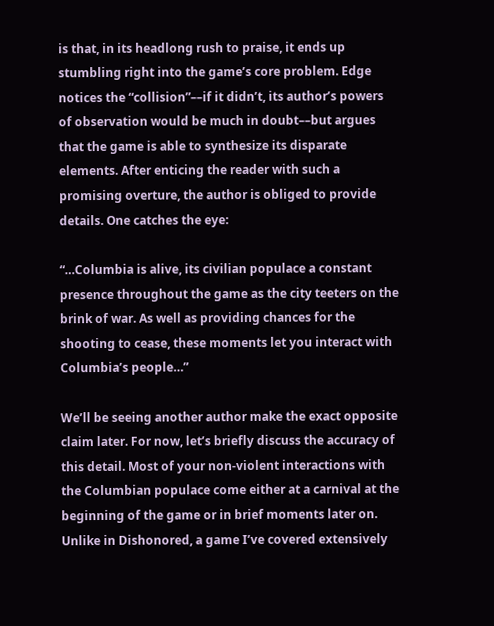is that, in its headlong rush to praise, it ends up stumbling right into the game’s core problem. Edge notices the “collision”––if it didn’t, its author’s powers of observation would be much in doubt––but argues that the game is able to synthesize its disparate elements. After enticing the reader with such a promising overture, the author is obliged to provide details. One catches the eye:

“…Columbia is alive, its civilian populace a constant presence throughout the game as the city teeters on the brink of war. As well as providing chances for the shooting to cease, these moments let you interact with Columbia’s people…”

We’ll be seeing another author make the exact opposite claim later. For now, let’s briefly discuss the accuracy of this detail. Most of your non-violent interactions with the Columbian populace come either at a carnival at the beginning of the game or in brief moments later on. Unlike in Dishonored, a game I’ve covered extensively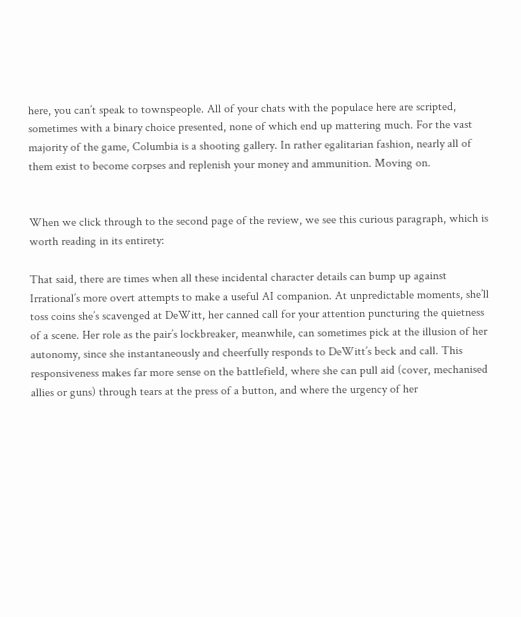here, you can’t speak to townspeople. All of your chats with the populace here are scripted, sometimes with a binary choice presented, none of which end up mattering much. For the vast majority of the game, Columbia is a shooting gallery. In rather egalitarian fashion, nearly all of them exist to become corpses and replenish your money and ammunition. Moving on.


When we click through to the second page of the review, we see this curious paragraph, which is worth reading in its entirety:

That said, there are times when all these incidental character details can bump up against Irrational’s more overt attempts to make a useful AI companion. At unpredictable moments, she’ll toss coins she’s scavenged at DeWitt, her canned call for your attention puncturing the quietness of a scene. Her role as the pair’s lockbreaker, meanwhile, can sometimes pick at the illusion of her autonomy, since she instantaneously and cheerfully responds to DeWitt’s beck and call. This responsiveness makes far more sense on the battlefield, where she can pull aid (cover, mechanised allies or guns) through tears at the press of a button, and where the urgency of her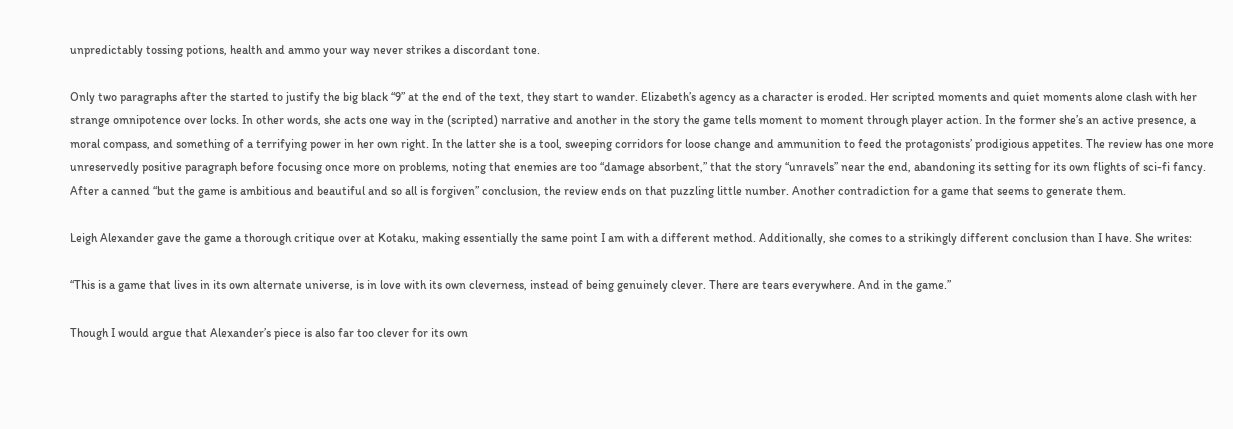unpredictably tossing potions, health and ammo your way never strikes a discordant tone.

Only two paragraphs after the started to justify the big black “9” at the end of the text, they start to wander. Elizabeth’s agency as a character is eroded. Her scripted moments and quiet moments alone clash with her strange omnipotence over locks. In other words, she acts one way in the (scripted) narrative and another in the story the game tells moment to moment through player action. In the former she’s an active presence, a moral compass, and something of a terrifying power in her own right. In the latter she is a tool, sweeping corridors for loose change and ammunition to feed the protagonists’ prodigious appetites. The review has one more unreservedly positive paragraph before focusing once more on problems, noting that enemies are too “damage absorbent,” that the story “unravels” near the end, abandoning its setting for its own flights of sci-fi fancy. After a canned “but the game is ambitious and beautiful and so all is forgiven” conclusion, the review ends on that puzzling little number. Another contradiction for a game that seems to generate them.

Leigh Alexander gave the game a thorough critique over at Kotaku, making essentially the same point I am with a different method. Additionally, she comes to a strikingly different conclusion than I have. She writes:

“This is a game that lives in its own alternate universe, is in love with its own cleverness, instead of being genuinely clever. There are tears everywhere. And in the game.”

Though I would argue that Alexander’s piece is also far too clever for its own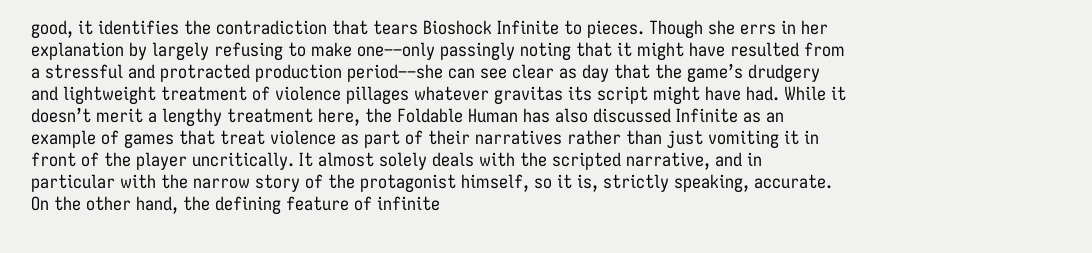good, it identifies the contradiction that tears Bioshock Infinite to pieces. Though she errs in her explanation by largely refusing to make one––only passingly noting that it might have resulted from a stressful and protracted production period––she can see clear as day that the game’s drudgery and lightweight treatment of violence pillages whatever gravitas its script might have had. While it doesn’t merit a lengthy treatment here, the Foldable Human has also discussed Infinite as an example of games that treat violence as part of their narratives rather than just vomiting it in front of the player uncritically. It almost solely deals with the scripted narrative, and in particular with the narrow story of the protagonist himself, so it is, strictly speaking, accurate. On the other hand, the defining feature of infinite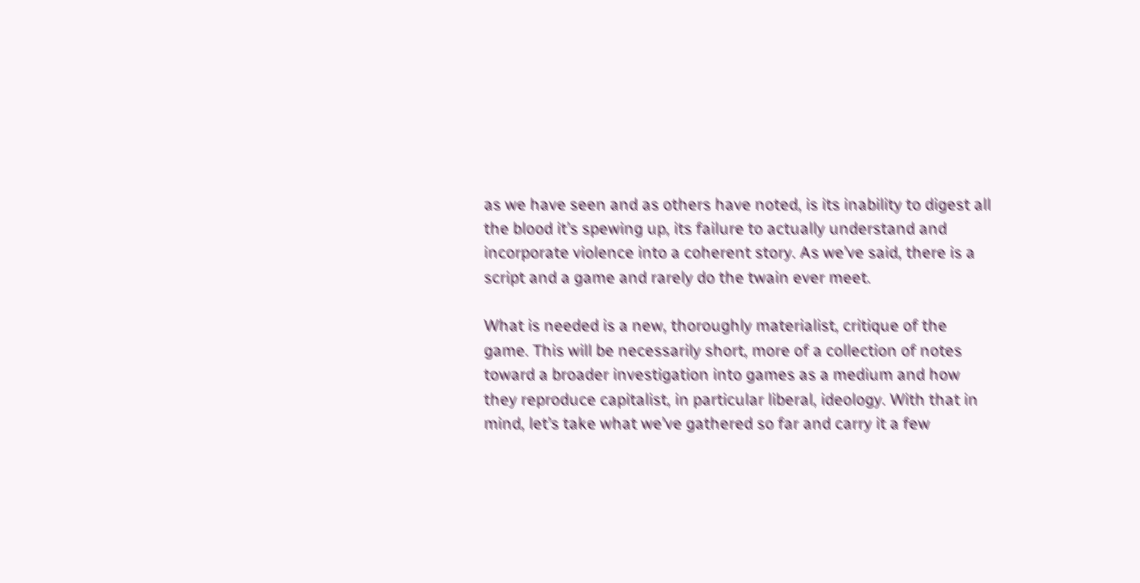as we have seen and as others have noted, is its inability to digest all the blood it’s spewing up, its failure to actually understand and incorporate violence into a coherent story. As we’ve said, there is a script and a game and rarely do the twain ever meet.

What is needed is a new, thoroughly materialist, critique of the game. This will be necessarily short, more of a collection of notes toward a broader investigation into games as a medium and how they reproduce capitalist, in particular liberal, ideology. With that in mind, let’s take what we’ve gathered so far and carry it a few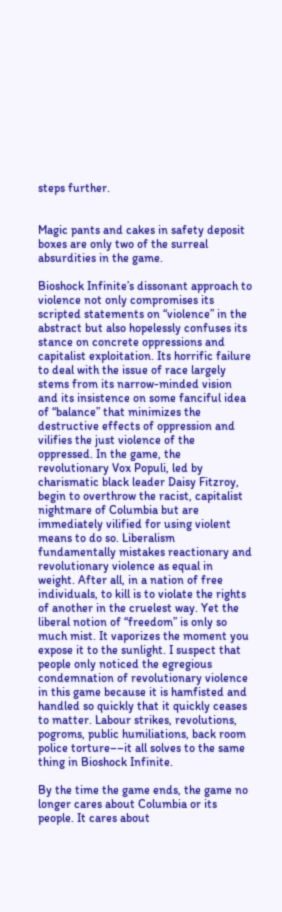steps further.


Magic pants and cakes in safety deposit boxes are only two of the surreal absurdities in the game.

Bioshock Infinite’s dissonant approach to violence not only compromises its scripted statements on “violence” in the abstract but also hopelessly confuses its stance on concrete oppressions and capitalist exploitation. Its horrific failure to deal with the issue of race largely stems from its narrow-minded vision and its insistence on some fanciful idea of “balance” that minimizes the destructive effects of oppression and vilifies the just violence of the oppressed. In the game, the revolutionary Vox Populi, led by charismatic black leader Daisy Fitzroy, begin to overthrow the racist, capitalist nightmare of Columbia but are immediately vilified for using violent means to do so. Liberalism fundamentally mistakes reactionary and revolutionary violence as equal in weight. After all, in a nation of free individuals, to kill is to violate the rights of another in the cruelest way. Yet the liberal notion of “freedom” is only so much mist. It vaporizes the moment you expose it to the sunlight. I suspect that people only noticed the egregious condemnation of revolutionary violence in this game because it is hamfisted and handled so quickly that it quickly ceases to matter. Labour strikes, revolutions, pogroms, public humiliations, back room police torture––it all solves to the same thing in Bioshock Infinite.

By the time the game ends, the game no longer cares about Columbia or its people. It cares about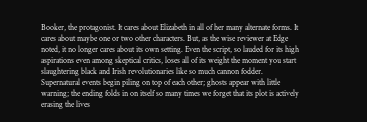Booker, the protagonist. It cares about Elizabeth in all of her many alternate forms. It cares about maybe one or two other characters. But, as the wise reviewer at Edge noted, it no longer cares about its own setting. Even the script, so lauded for its high aspirations even among skeptical critics, loses all of its weight the moment you start slaughtering black and Irish revolutionaries like so much cannon fodder. Supernatural events begin piling on top of each other; ghosts appear with little warning; the ending folds in on itself so many times we forget that its plot is actively erasing the lives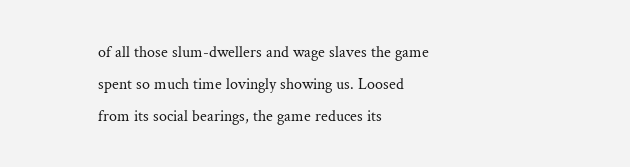of all those slum-dwellers and wage slaves the game spent so much time lovingly showing us. Loosed from its social bearings, the game reduces its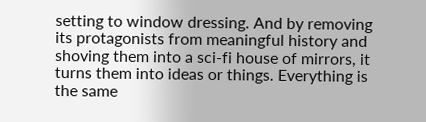setting to window dressing. And by removing its protagonists from meaningful history and shoving them into a sci-fi house of mirrors, it turns them into ideas or things. Everything is the same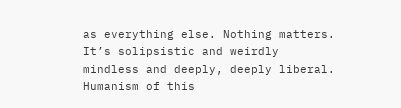as everything else. Nothing matters. It’s solipsistic and weirdly mindless and deeply, deeply liberal. Humanism of this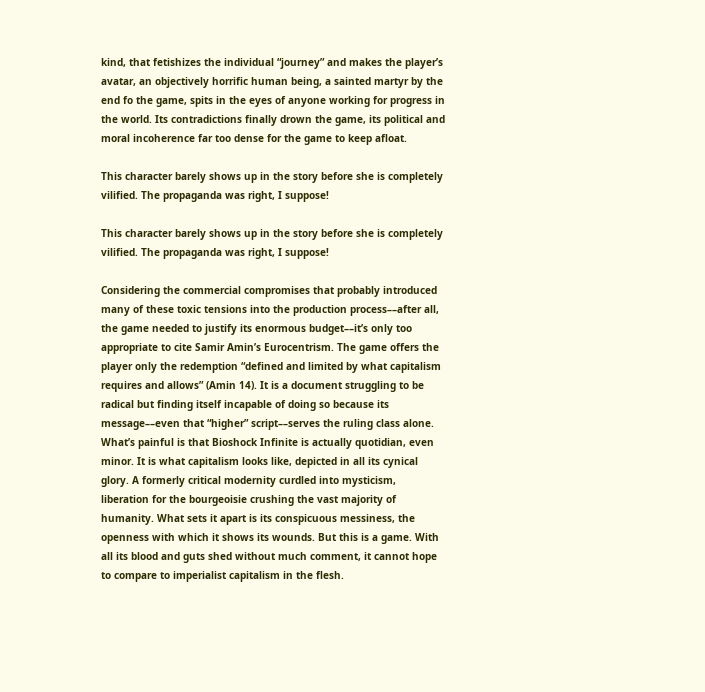kind, that fetishizes the individual “journey” and makes the player’s avatar, an objectively horrific human being, a sainted martyr by the end fo the game, spits in the eyes of anyone working for progress in the world. Its contradictions finally drown the game, its political and moral incoherence far too dense for the game to keep afloat.

This character barely shows up in the story before she is completely vilified. The propaganda was right, I suppose!

This character barely shows up in the story before she is completely vilified. The propaganda was right, I suppose!

Considering the commercial compromises that probably introduced many of these toxic tensions into the production process––after all, the game needed to justify its enormous budget––it’s only too appropriate to cite Samir Amin’s Eurocentrism. The game offers the player only the redemption “defined and limited by what capitalism requires and allows” (Amin 14). It is a document struggling to be radical but finding itself incapable of doing so because its message––even that “higher” script––serves the ruling class alone. What’s painful is that Bioshock Infinite is actually quotidian, even minor. It is what capitalism looks like, depicted in all its cynical glory. A formerly critical modernity curdled into mysticism, liberation for the bourgeoisie crushing the vast majority of humanity. What sets it apart is its conspicuous messiness, the openness with which it shows its wounds. But this is a game. With all its blood and guts shed without much comment, it cannot hope to compare to imperialist capitalism in the flesh.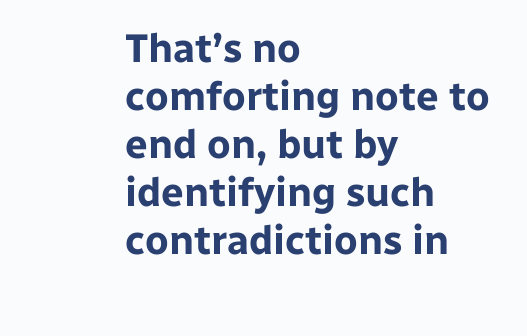That’s no comforting note to end on, but by identifying such contradictions in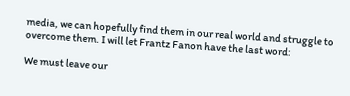media, we can hopefully find them in our real world and struggle to overcome them. I will let Frantz Fanon have the last word:

We must leave our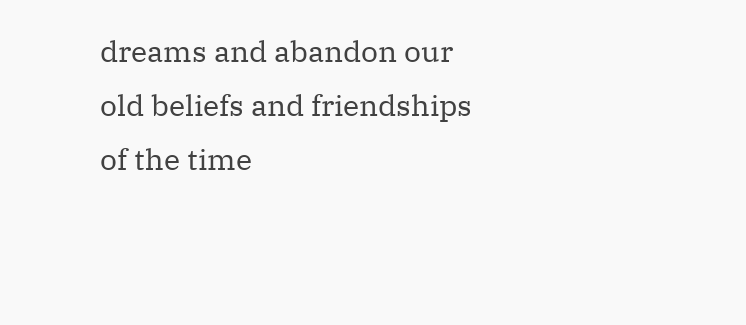dreams and abandon our old beliefs and friendships of the time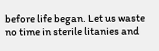before life began. Let us waste no time in sterile litanies and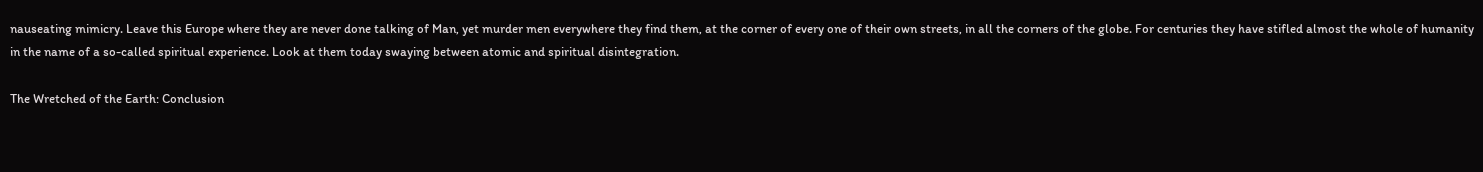nauseating mimicry. Leave this Europe where they are never done talking of Man, yet murder men everywhere they find them, at the corner of every one of their own streets, in all the corners of the globe. For centuries they have stifled almost the whole of humanity in the name of a so-called spiritual experience. Look at them today swaying between atomic and spiritual disintegration.

The Wretched of the Earth: Conclusion